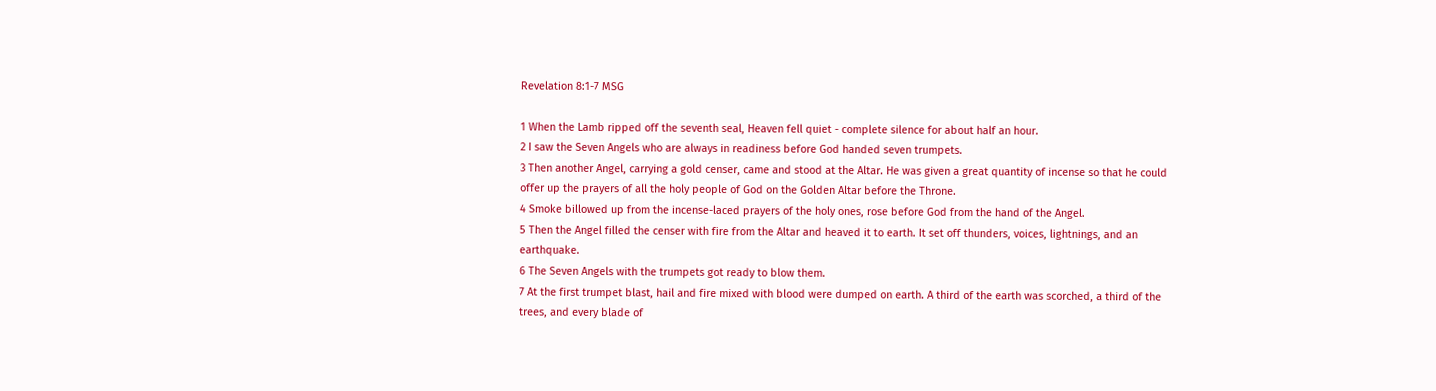Revelation 8:1-7 MSG

1 When the Lamb ripped off the seventh seal, Heaven fell quiet - complete silence for about half an hour.
2 I saw the Seven Angels who are always in readiness before God handed seven trumpets.
3 Then another Angel, carrying a gold censer, came and stood at the Altar. He was given a great quantity of incense so that he could offer up the prayers of all the holy people of God on the Golden Altar before the Throne.
4 Smoke billowed up from the incense-laced prayers of the holy ones, rose before God from the hand of the Angel.
5 Then the Angel filled the censer with fire from the Altar and heaved it to earth. It set off thunders, voices, lightnings, and an earthquake.
6 The Seven Angels with the trumpets got ready to blow them.
7 At the first trumpet blast, hail and fire mixed with blood were dumped on earth. A third of the earth was scorched, a third of the trees, and every blade of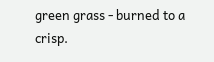green grass - burned to a crisp.